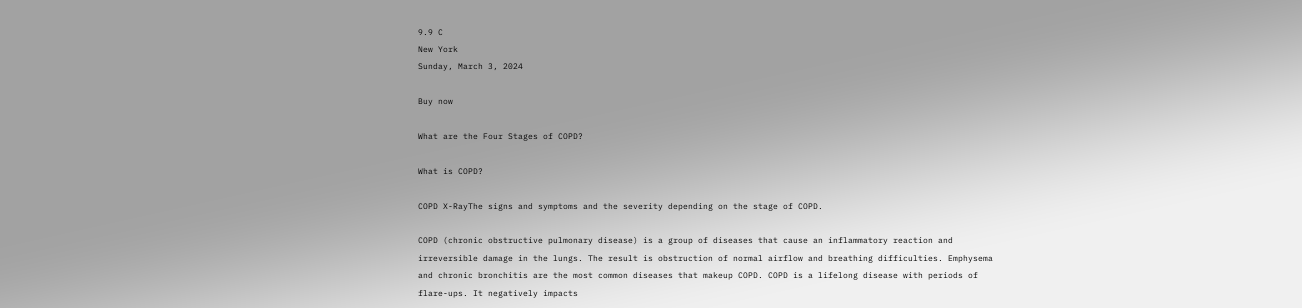9.9 C
New York
Sunday, March 3, 2024

Buy now

What are the Four Stages of COPD?

What is COPD?

COPD X-RayThe signs and symptoms and the severity depending on the stage of COPD.

COPD (chronic obstructive pulmonary disease) is a group of diseases that cause an inflammatory reaction and irreversible damage in the lungs. The result is obstruction of normal airflow and breathing difficulties. Emphysema and chronic bronchitis are the most common diseases that makeup COPD. COPD is a lifelong disease with periods of flare-ups. It negatively impacts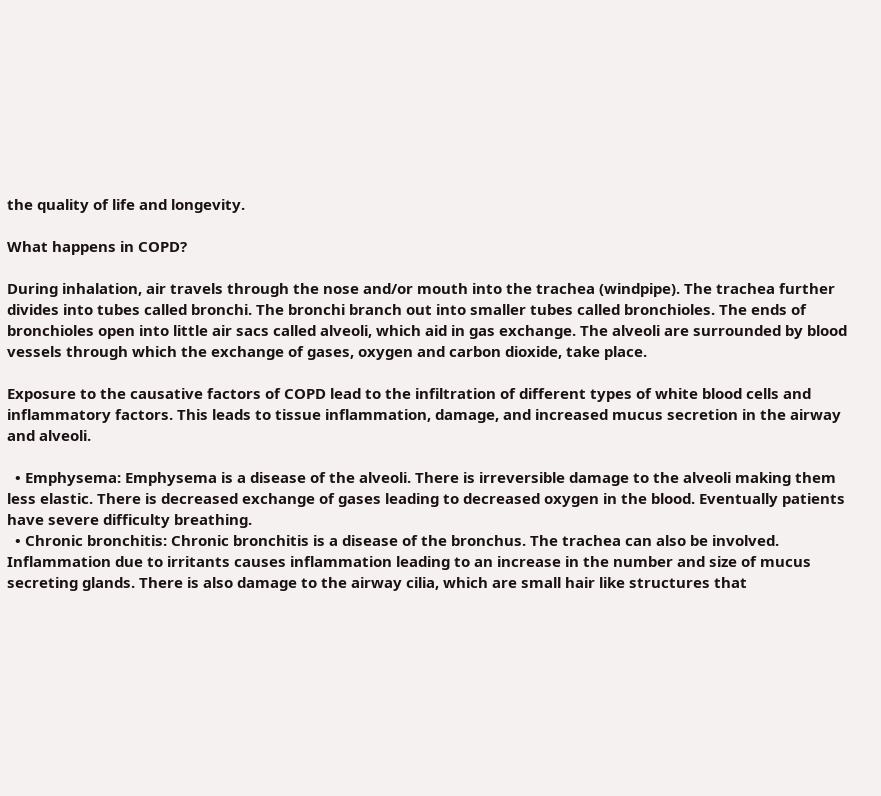the quality of life and longevity.

What happens in COPD?

During inhalation, air travels through the nose and/or mouth into the trachea (windpipe). The trachea further divides into tubes called bronchi. The bronchi branch out into smaller tubes called bronchioles. The ends of bronchioles open into little air sacs called alveoli, which aid in gas exchange. The alveoli are surrounded by blood vessels through which the exchange of gases, oxygen and carbon dioxide, take place.

Exposure to the causative factors of COPD lead to the infiltration of different types of white blood cells and inflammatory factors. This leads to tissue inflammation, damage, and increased mucus secretion in the airway and alveoli.

  • Emphysema: Emphysema is a disease of the alveoli. There is irreversible damage to the alveoli making them less elastic. There is decreased exchange of gases leading to decreased oxygen in the blood. Eventually patients have severe difficulty breathing.
  • Chronic bronchitis: Chronic bronchitis is a disease of the bronchus. The trachea can also be involved. Inflammation due to irritants causes inflammation leading to an increase in the number and size of mucus secreting glands. There is also damage to the airway cilia, which are small hair like structures that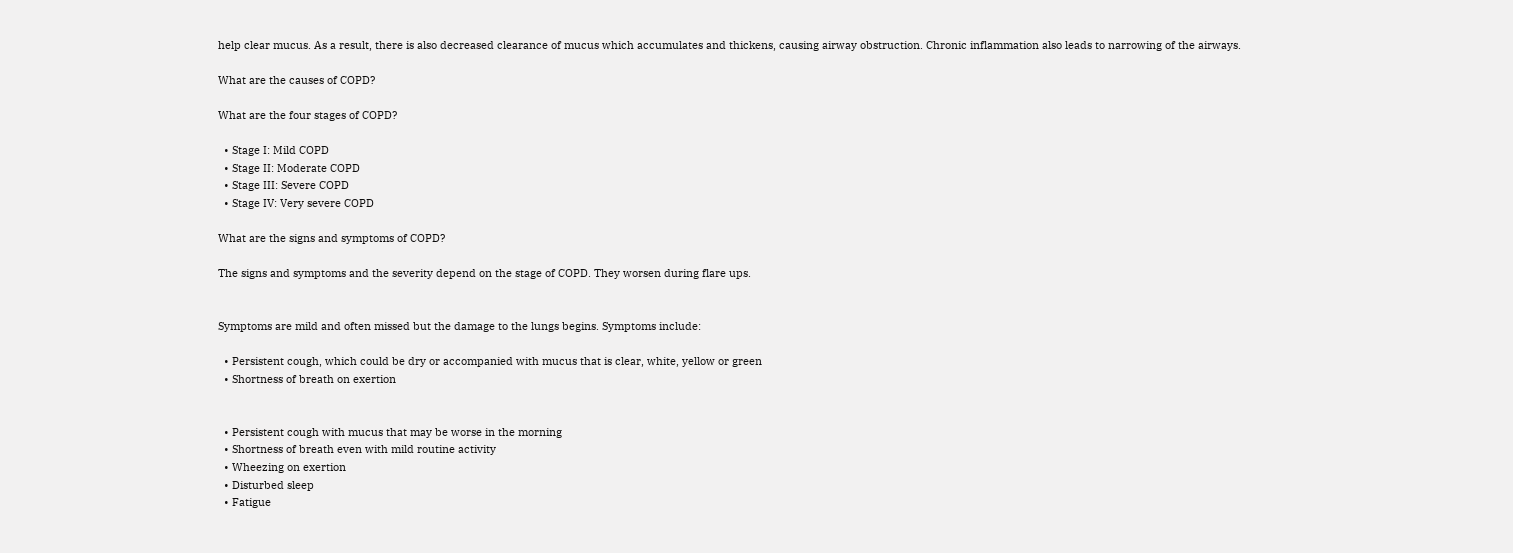help clear mucus. As a result, there is also decreased clearance of mucus which accumulates and thickens, causing airway obstruction. Chronic inflammation also leads to narrowing of the airways.

What are the causes of COPD?

What are the four stages of COPD?

  • Stage I: Mild COPD
  • Stage II: Moderate COPD
  • Stage III: Severe COPD
  • Stage IV: Very severe COPD

What are the signs and symptoms of COPD?

The signs and symptoms and the severity depend on the stage of COPD. They worsen during flare ups.


Symptoms are mild and often missed but the damage to the lungs begins. Symptoms include:

  • Persistent cough, which could be dry or accompanied with mucus that is clear, white, yellow or green
  • Shortness of breath on exertion


  • Persistent cough with mucus that may be worse in the morning
  • Shortness of breath even with mild routine activity
  • Wheezing on exertion
  • Disturbed sleep
  • Fatigue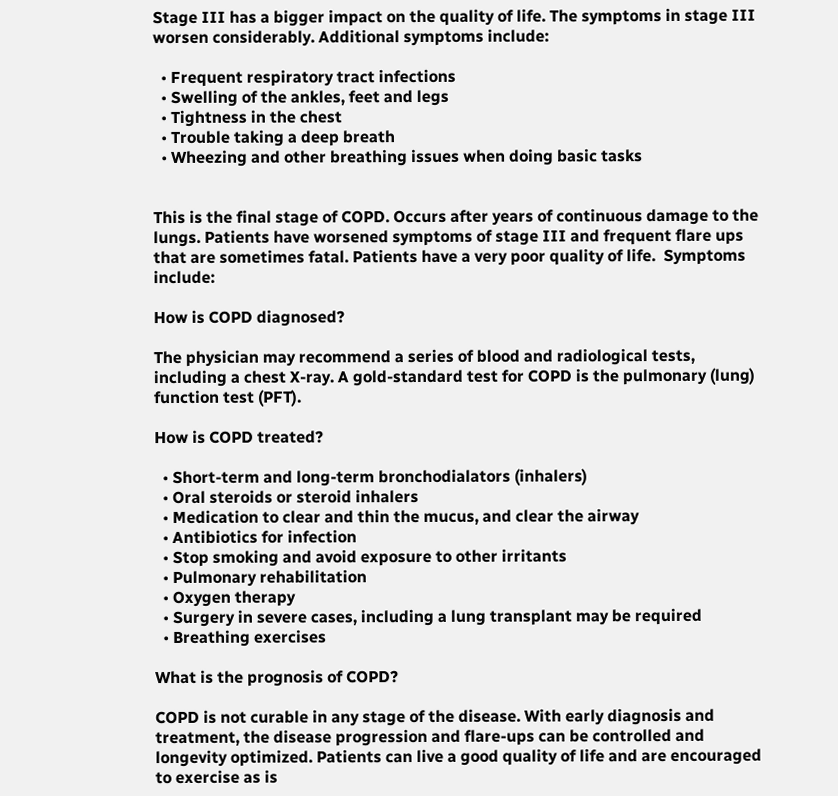Stage III has a bigger impact on the quality of life. The symptoms in stage III worsen considerably. Additional symptoms include:

  • Frequent respiratory tract infections
  • Swelling of the ankles, feet and legs
  • Tightness in the chest
  • Trouble taking a deep breath
  • Wheezing and other breathing issues when doing basic tasks


This is the final stage of COPD. Occurs after years of continuous damage to the lungs. Patients have worsened symptoms of stage III and frequent flare ups that are sometimes fatal. Patients have a very poor quality of life.  Symptoms include:

How is COPD diagnosed?

The physician may recommend a series of blood and radiological tests, including a chest X-ray. A gold-standard test for COPD is the pulmonary (lung) function test (PFT).

How is COPD treated?

  • Short-term and long-term bronchodialators (inhalers)
  • Oral steroids or steroid inhalers
  • Medication to clear and thin the mucus, and clear the airway
  • Antibiotics for infection
  • Stop smoking and avoid exposure to other irritants
  • Pulmonary rehabilitation
  • Oxygen therapy
  • Surgery in severe cases, including a lung transplant may be required
  • Breathing exercises

What is the prognosis of COPD?

COPD is not curable in any stage of the disease. With early diagnosis and treatment, the disease progression and flare-ups can be controlled and longevity optimized. Patients can live a good quality of life and are encouraged to exercise as is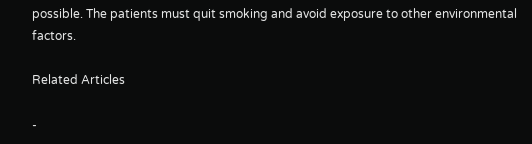possible. The patients must quit smoking and avoid exposure to other environmental factors.

Related Articles

-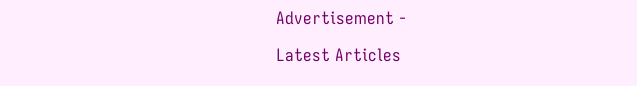Advertisement -

Latest Articles